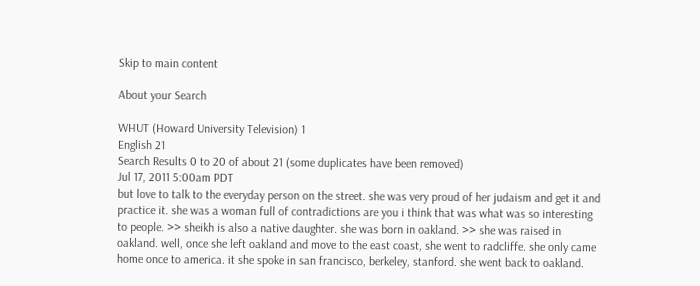Skip to main content

About your Search

WHUT (Howard University Television) 1
English 21
Search Results 0 to 20 of about 21 (some duplicates have been removed)
Jul 17, 2011 5:00am PDT
but love to talk to the everyday person on the street. she was very proud of her judaism and get it and practice it. she was a woman full of contradictions are you i think that was what was so interesting to people. >> sheikh is also a native daughter. she was born in oakland. >> she was raised in oakland. well, once she left oakland and move to the east coast, she went to radcliffe. she only came home once to america. it she spoke in san francisco, berkeley, stanford. she went back to oakland.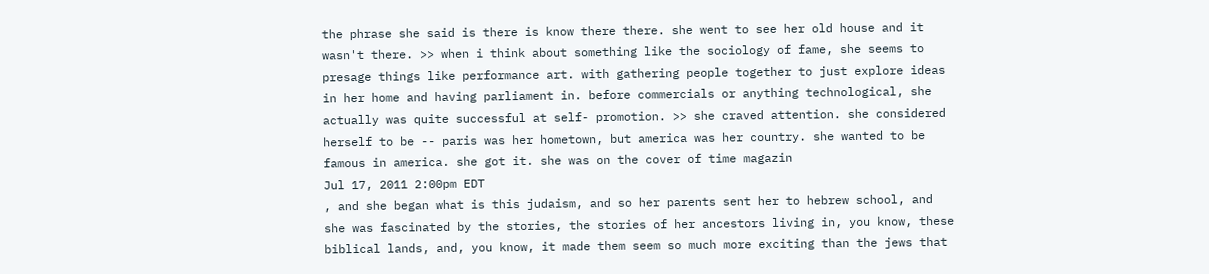the phrase she said is there is know there there. she went to see her old house and it wasn't there. >> when i think about something like the sociology of fame, she seems to presage things like performance art. with gathering people together to just explore ideas in her home and having parliament in. before commercials or anything technological, she actually was quite successful at self- promotion. >> she craved attention. she considered herself to be -- paris was her hometown, but america was her country. she wanted to be famous in america. she got it. she was on the cover of time magazin
Jul 17, 2011 2:00pm EDT
, and she began what is this judaism, and so her parents sent her to hebrew school, and she was fascinated by the stories, the stories of her ancestors living in, you know, these biblical lands, and, you know, it made them seem so much more exciting than the jews that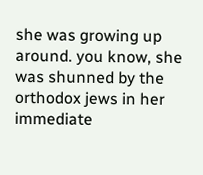she was growing up around. you know, she was shunned by the orthodox jews in her immediate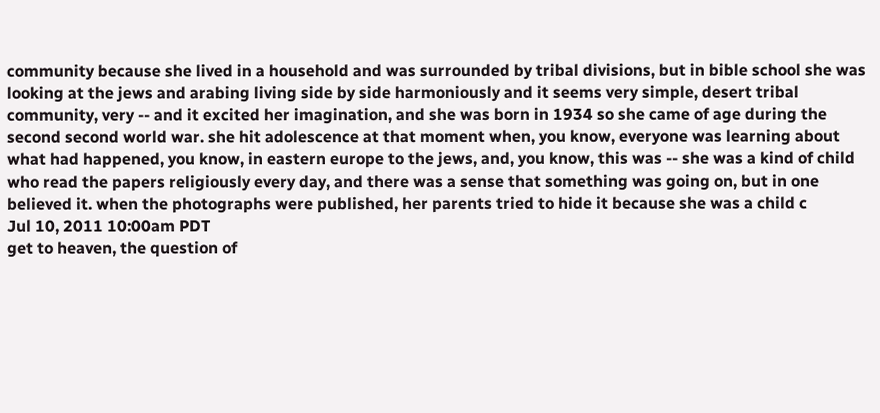community because she lived in a household and was surrounded by tribal divisions, but in bible school she was looking at the jews and arabing living side by side harmoniously and it seems very simple, desert tribal community, very -- and it excited her imagination, and she was born in 1934 so she came of age during the second second world war. she hit adolescence at that moment when, you know, everyone was learning about what had happened, you know, in eastern europe to the jews, and, you know, this was -- she was a kind of child who read the papers religiously every day, and there was a sense that something was going on, but in one believed it. when the photographs were published, her parents tried to hide it because she was a child c
Jul 10, 2011 10:00am PDT
get to heaven, the question of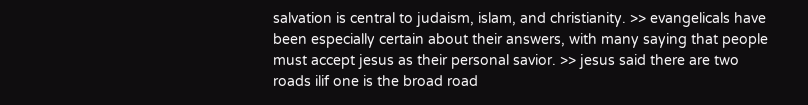salvation is central to judaism, islam, and christianity. >> evangelicals have been especially certain about their answers, with many saying that people must accept jesus as their personal savior. >> jesus said there are two roads ilif one is the broad road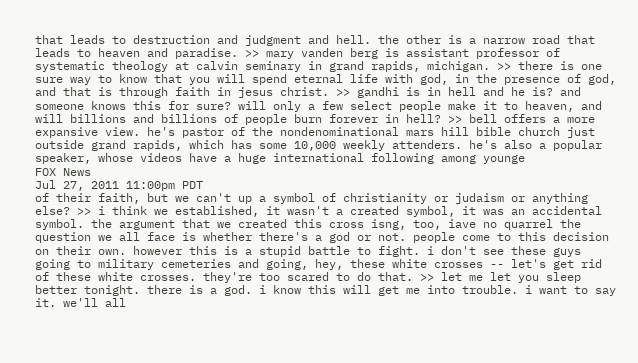that leads to destruction and judgment and hell. the other is a narrow road that leads to heaven and paradise. >> mary vanden berg is assistant professor of systematic theology at calvin seminary in grand rapids, michigan. >> there is one sure way to know that you will spend eternal life with god, in the presence of god, and that is through faith in jesus christ. >> gandhi is in hell and he is? and someone knows this for sure? will only a few select people make it to heaven, and will billions and billions of people burn forever in hell? >> bell offers a more expansive view. he's pastor of the nondenominational mars hill bible church just outside grand rapids, which has some 10,000 weekly attenders. he's also a popular speaker, whose videos have a huge international following among younge
FOX News
Jul 27, 2011 11:00pm PDT
of their faith, but we can't up a symbol of christianity or judaism or anything else? >> i think we established, it wasn't a created symbol, it was an accidental symbol. the argument that we created this cross isng, too, iave no quarrel the question we all face is whether there's a god or not. people come to this decision on their own. however this is a stupid battle to fight. i don't see these guys going to military cemeteries and going, hey, these white crosses -- let's get rid of these white crosses. they're too scared to do that. >> let me let you sleep better tonight. there is a god. i know this will get me into trouble. i want to say it. we'll all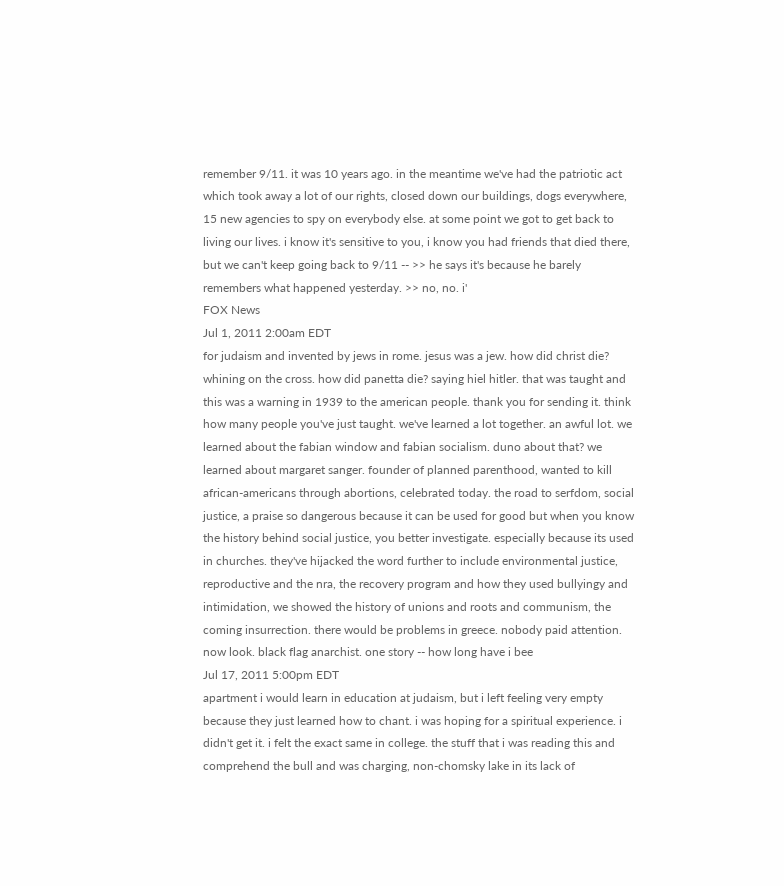remember 9/11. it was 10 years ago. in the meantime we've had the patriotic act which took away a lot of our rights, closed down our buildings, dogs everywhere, 15 new agencies to spy on everybody else. at some point we got to get back to living our lives. i know it's sensitive to you, i know you had friends that died there, but we can't keep going back to 9/11 -- >> he says it's because he barely remembers what happened yesterday. >> no, no. i'
FOX News
Jul 1, 2011 2:00am EDT
for judaism and invented by jews in rome. jesus was a jew. how did christ die? whining on the cross. how did panetta die? saying hiel hitler. that was taught and this was a warning in 1939 to the american people. thank you for sending it. think how many people you've just taught. we've learned a lot together. an awful lot. we learned about the fabian window and fabian socialism. duno about that? we learned about margaret sanger. founder of planned parenthood, wanted to kill african-americans through abortions, celebrated today. the road to serfdom, social justice, a praise so dangerous because it can be used for good but when you know the history behind social justice, you better investigate. especially because its used in churches. they've hijacked the word further to include environmental justice, reproductive and the nra, the recovery program and how they used bullyingy and intimidation, we showed the history of unions and roots and communism, the coming insurrection. there would be problems in greece. nobody paid attention. now look. black flag anarchist. one story -- how long have i bee
Jul 17, 2011 5:00pm EDT
apartment i would learn in education at judaism, but i left feeling very empty because they just learned how to chant. i was hoping for a spiritual experience. i didn't get it. i felt the exact same in college. the stuff that i was reading this and comprehend the bull and was charging, non-chomsky lake in its lack of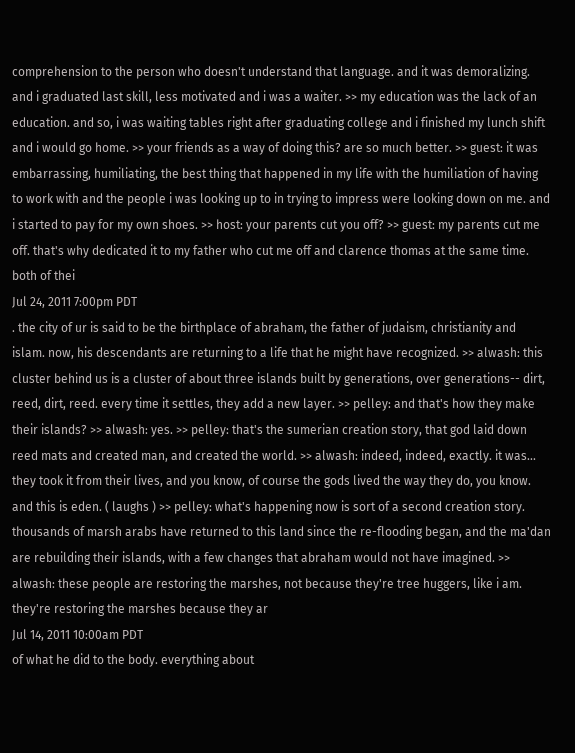comprehension to the person who doesn't understand that language. and it was demoralizing. and i graduated last skill, less motivated and i was a waiter. >> my education was the lack of an education. and so, i was waiting tables right after graduating college and i finished my lunch shift and i would go home. >> your friends as a way of doing this? are so much better. >> guest: it was embarrassing, humiliating, the best thing that happened in my life with the humiliation of having to work with and the people i was looking up to in trying to impress were looking down on me. and i started to pay for my own shoes. >> host: your parents cut you off? >> guest: my parents cut me off. that's why dedicated it to my father who cut me off and clarence thomas at the same time. both of thei
Jul 24, 2011 7:00pm PDT
. the city of ur is said to be the birthplace of abraham, the father of judaism, christianity and islam. now, his descendants are returning to a life that he might have recognized. >> alwash: this cluster behind us is a cluster of about three islands built by generations, over generations-- dirt, reed, dirt, reed. every time it settles, they add a new layer. >> pelley: and that's how they make their islands? >> alwash: yes. >> pelley: that's the sumerian creation story, that god laid down reed mats and created man, and created the world. >> alwash: indeed, indeed, exactly. it was... they took it from their lives, and you know, of course the gods lived the way they do, you know. and this is eden. ( laughs ) >> pelley: what's happening now is sort of a second creation story. thousands of marsh arabs have returned to this land since the re-flooding began, and the ma'dan are rebuilding their islands, with a few changes that abraham would not have imagined. >> alwash: these people are restoring the marshes, not because they're tree huggers, like i am. they're restoring the marshes because they ar
Jul 14, 2011 10:00am PDT
of what he did to the body. everything about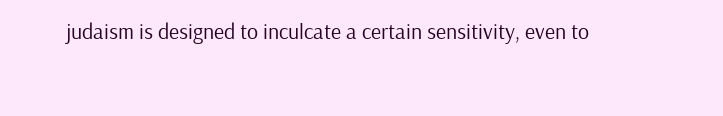judaism is designed to inculcate a certain sensitivity, even to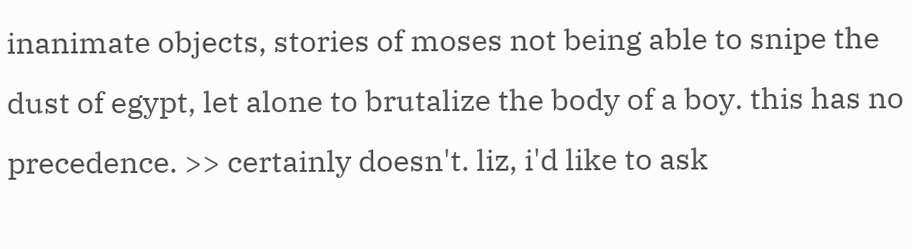inanimate objects, stories of moses not being able to snipe the dust of egypt, let alone to brutalize the body of a boy. this has no precedence. >> certainly doesn't. liz, i'd like to ask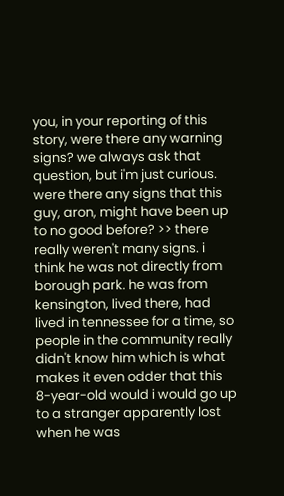you, in your reporting of this story, were there any warning signs? we always ask that question, but i'm just curious. were there any signs that this guy, aron, might have been up to no good before? >> there really weren't many signs. i think he was not directly from borough park. he was from kensington, lived there, had lived in tennessee for a time, so people in the community really didn't know him which is what makes it even odder that this 8-year-old would i would go up to a stranger apparently lost when he was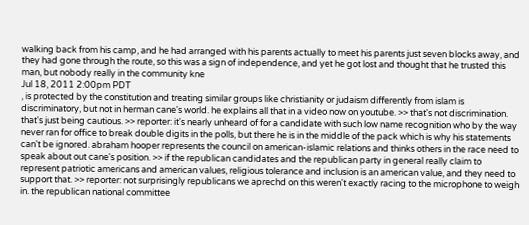walking back from his camp, and he had arranged with his parents actually to meet his parents just seven blocks away, and they had gone through the route, so this was a sign of independence, and yet he got lost and thought that he trusted this man, but nobody really in the community kne
Jul 18, 2011 2:00pm PDT
, is protected by the constitution and treating similar groups like christianity or judaism differently from islam is discriminatory, but not in herman cane's world. he explains all that in a video now on youtube. >> that's not discrimination. that's just being cautious. >> reporter: it's nearly unheard of for a candidate with such low name recognition who by the way never ran for office to break double digits in the polls, but there he is in the middle of the pack which is why his statements can't be ignored. abraham hooper represents the council on american-islamic relations and thinks others in the race need to speak about out cane's position. >> if the republican candidates and the republican party in general really claim to represent patriotic americans and american values, religious tolerance and inclusion is an american value, and they need to support that. >> reporter: not surprisingly republicans we aprechd on this weren't exactly racing to the microphone to weigh in. the republican national committee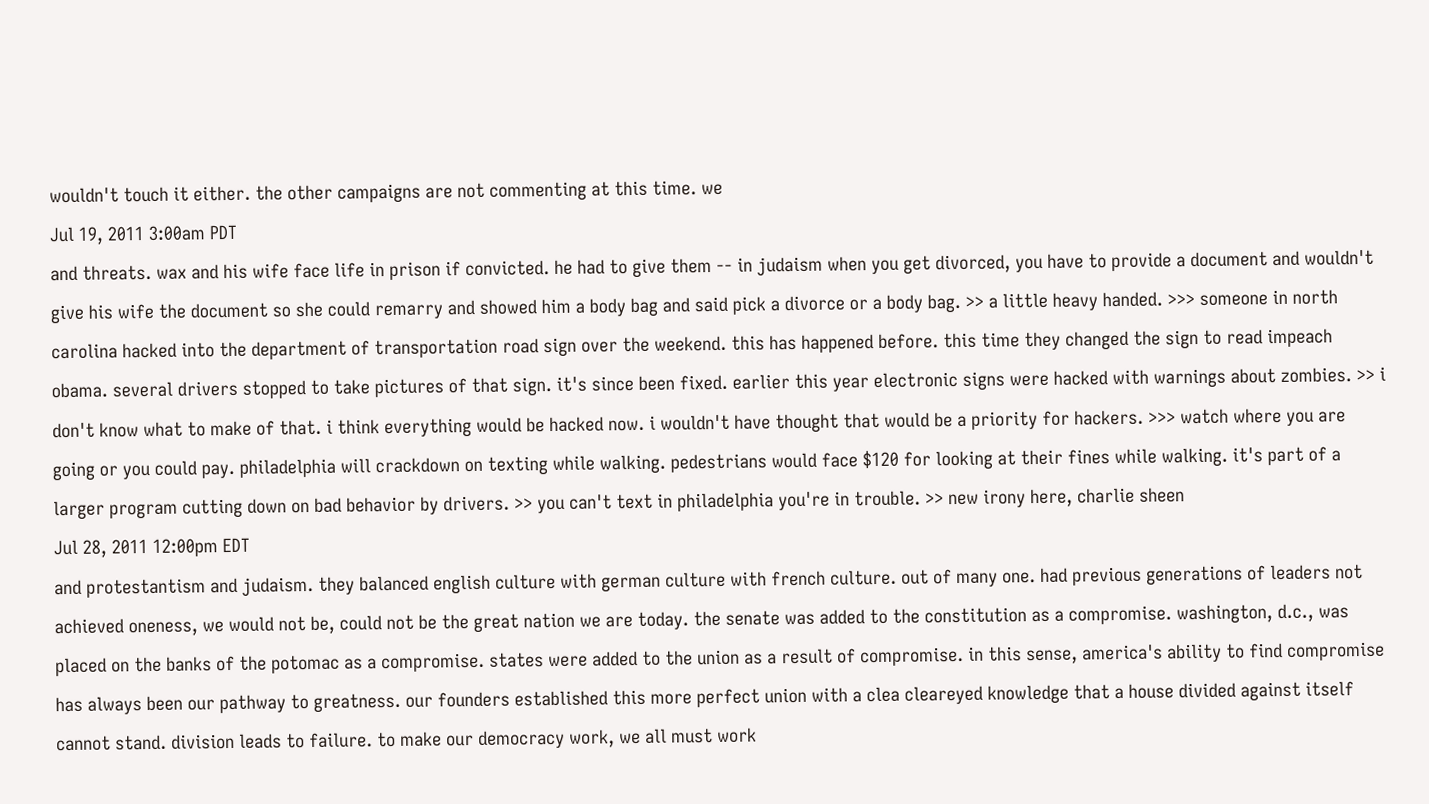wouldn't touch it either. the other campaigns are not commenting at this time. we
Jul 19, 2011 3:00am PDT
and threats. wax and his wife face life in prison if convicted. he had to give them -- in judaism when you get divorced, you have to provide a document and wouldn't give his wife the document so she could remarry and showed him a body bag and said pick a divorce or a body bag. >> a little heavy handed. >>> someone in north carolina hacked into the department of transportation road sign over the weekend. this has happened before. this time they changed the sign to read impeach obama. several drivers stopped to take pictures of that sign. it's since been fixed. earlier this year electronic signs were hacked with warnings about zombies. >> i don't know what to make of that. i think everything would be hacked now. i wouldn't have thought that would be a priority for hackers. >>> watch where you are going or you could pay. philadelphia will crackdown on texting while walking. pedestrians would face $120 for looking at their fines while walking. it's part of a larger program cutting down on bad behavior by drivers. >> you can't text in philadelphia you're in trouble. >> new irony here, charlie sheen
Jul 28, 2011 12:00pm EDT
and protestantism and judaism. they balanced english culture with german culture with french culture. out of many one. had previous generations of leaders not achieved oneness, we would not be, could not be the great nation we are today. the senate was added to the constitution as a compromise. washington, d.c., was placed on the banks of the potomac as a compromise. states were added to the union as a result of compromise. in this sense, america's ability to find compromise has always been our pathway to greatness. our founders established this more perfect union with a clea cleareyed knowledge that a house divided against itself cannot stand. division leads to failure. to make our democracy work, we all must work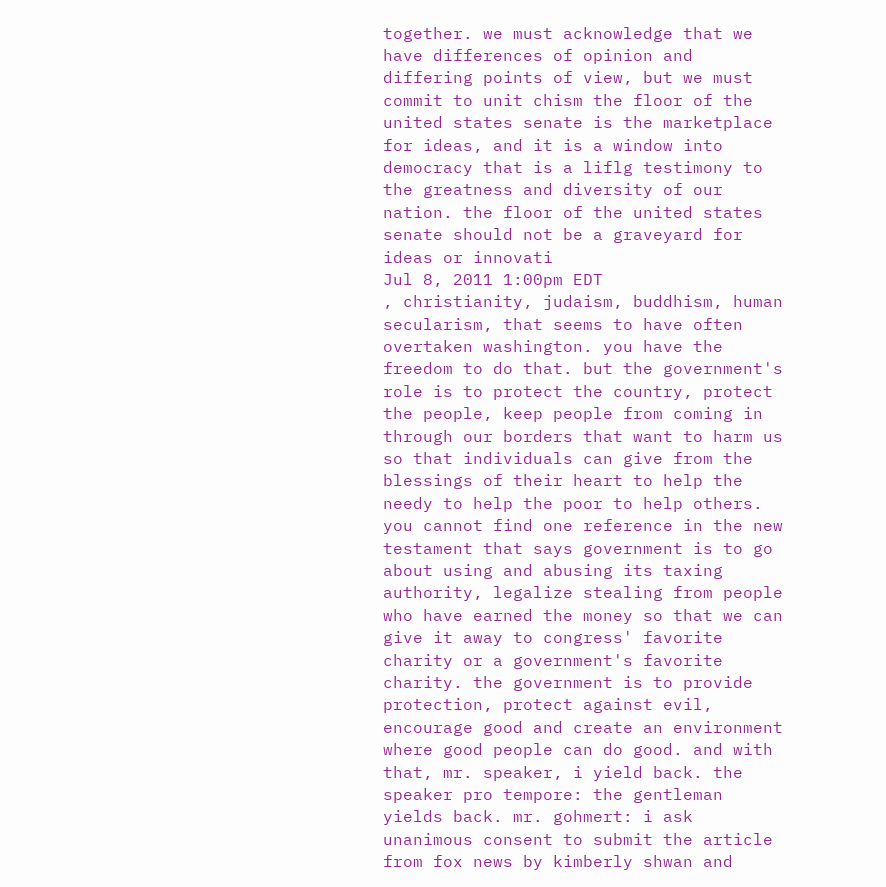together. we must acknowledge that we have differences of opinion and differing points of view, but we must commit to unit chism the floor of the united states senate is the marketplace for ideas, and it is a window into democracy that is a liflg testimony to the greatness and diversity of our nation. the floor of the united states senate should not be a graveyard for ideas or innovati
Jul 8, 2011 1:00pm EDT
, christianity, judaism, buddhism, human secularism, that seems to have often overtaken washington. you have the freedom to do that. but the government's role is to protect the country, protect the people, keep people from coming in through our borders that want to harm us so that individuals can give from the blessings of their heart to help the needy to help the poor to help others. you cannot find one reference in the new testament that says government is to go about using and abusing its taxing authority, legalize stealing from people who have earned the money so that we can give it away to congress' favorite charity or a government's favorite charity. the government is to provide protection, protect against evil, encourage good and create an environment where good people can do good. and with that, mr. speaker, i yield back. the speaker pro tempore: the gentleman yields back. mr. gohmert: i ask unanimous consent to submit the article from fox news by kimberly shwan and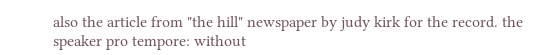also the article from "the hill" newspaper by judy kirk for the record. the speaker pro tempore: without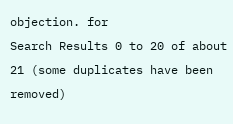objection. for
Search Results 0 to 20 of about 21 (some duplicates have been removed)